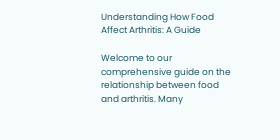Understanding How Food Affect Arthritis: A Guide

Welcome to our comprehensive guide on the relationship between food and arthritis. Many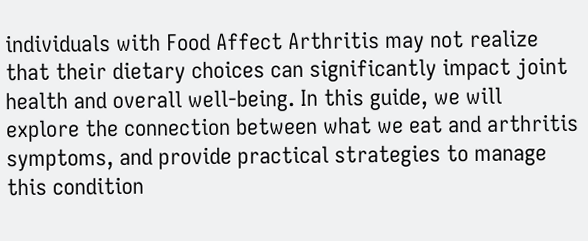individuals with Food Affect Arthritis may not realize that their dietary choices can significantly impact joint health and overall well-being. In this guide, we will explore the connection between what we eat and arthritis symptoms, and provide practical strategies to manage this condition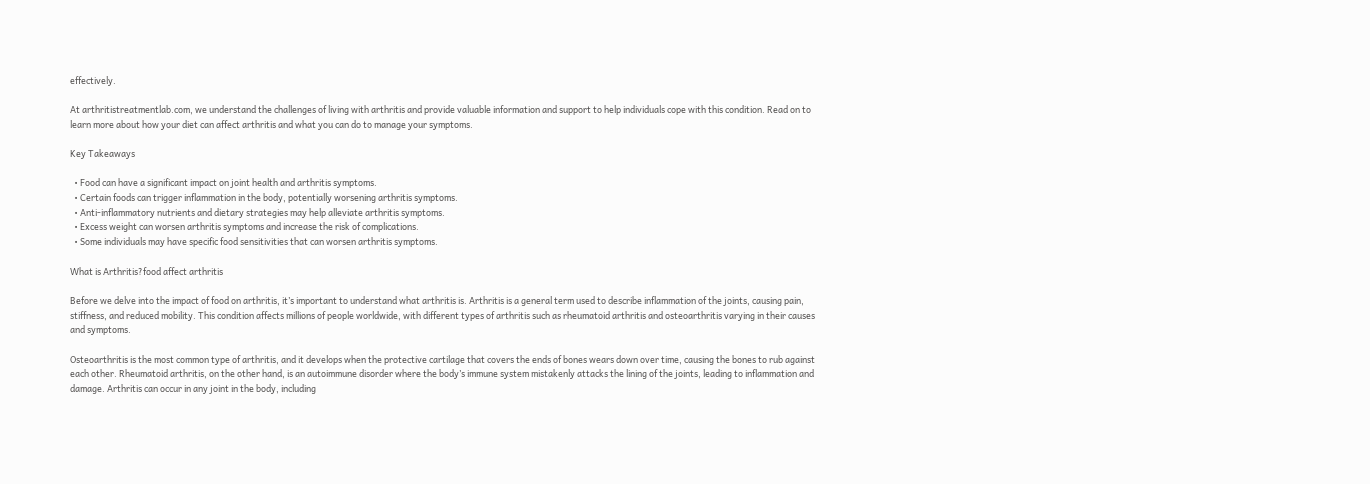effectively.

At arthritistreatmentlab.com, we understand the challenges of living with arthritis and provide valuable information and support to help individuals cope with this condition. Read on to learn more about how your diet can affect arthritis and what you can do to manage your symptoms.

Key Takeaways

  • Food can have a significant impact on joint health and arthritis symptoms.
  • Certain foods can trigger inflammation in the body, potentially worsening arthritis symptoms.
  • Anti-inflammatory nutrients and dietary strategies may help alleviate arthritis symptoms.
  • Excess weight can worsen arthritis symptoms and increase the risk of complications.
  • Some individuals may have specific food sensitivities that can worsen arthritis symptoms.

What is Arthritis?food affect arthritis

Before we delve into the impact of food on arthritis, it’s important to understand what arthritis is. Arthritis is a general term used to describe inflammation of the joints, causing pain, stiffness, and reduced mobility. This condition affects millions of people worldwide, with different types of arthritis such as rheumatoid arthritis and osteoarthritis varying in their causes and symptoms.

Osteoarthritis is the most common type of arthritis, and it develops when the protective cartilage that covers the ends of bones wears down over time, causing the bones to rub against each other. Rheumatoid arthritis, on the other hand, is an autoimmune disorder where the body’s immune system mistakenly attacks the lining of the joints, leading to inflammation and damage. Arthritis can occur in any joint in the body, including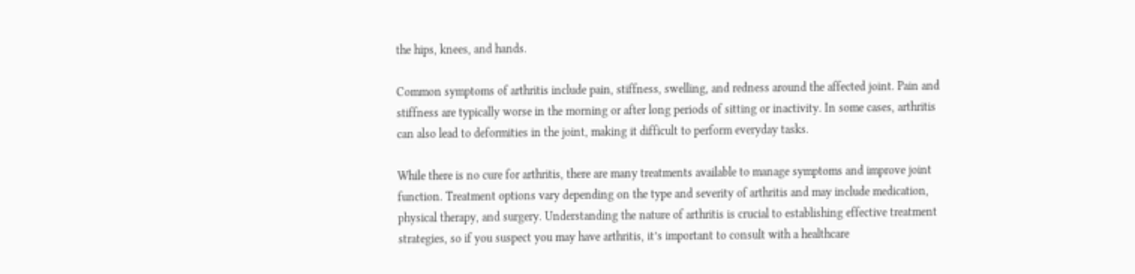the hips, knees, and hands.

Common symptoms of arthritis include pain, stiffness, swelling, and redness around the affected joint. Pain and stiffness are typically worse in the morning or after long periods of sitting or inactivity. In some cases, arthritis can also lead to deformities in the joint, making it difficult to perform everyday tasks.

While there is no cure for arthritis, there are many treatments available to manage symptoms and improve joint function. Treatment options vary depending on the type and severity of arthritis and may include medication, physical therapy, and surgery. Understanding the nature of arthritis is crucial to establishing effective treatment strategies, so if you suspect you may have arthritis, it’s important to consult with a healthcare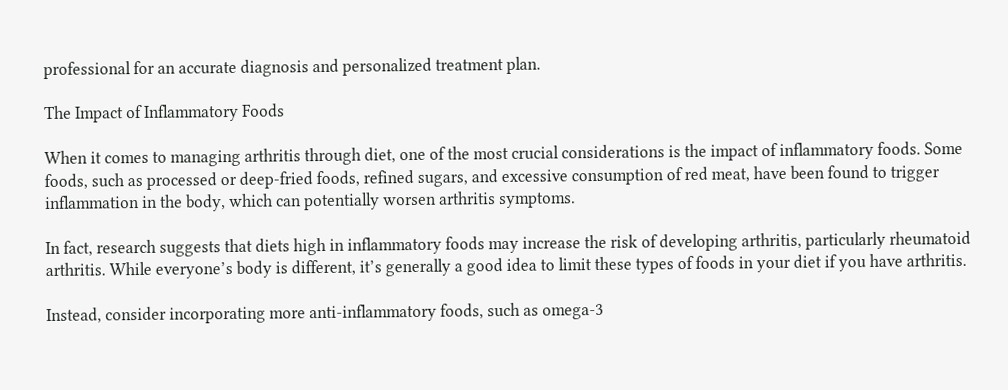professional for an accurate diagnosis and personalized treatment plan.

The Impact of Inflammatory Foods

When it comes to managing arthritis through diet, one of the most crucial considerations is the impact of inflammatory foods. Some foods, such as processed or deep-fried foods, refined sugars, and excessive consumption of red meat, have been found to trigger inflammation in the body, which can potentially worsen arthritis symptoms.

In fact, research suggests that diets high in inflammatory foods may increase the risk of developing arthritis, particularly rheumatoid arthritis. While everyone’s body is different, it’s generally a good idea to limit these types of foods in your diet if you have arthritis.

Instead, consider incorporating more anti-inflammatory foods, such as omega-3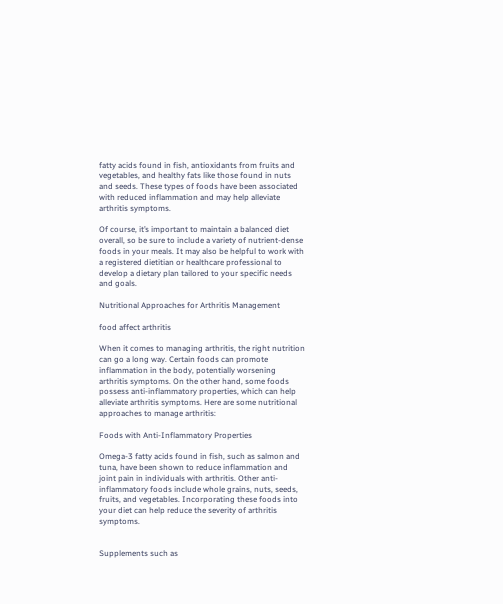fatty acids found in fish, antioxidants from fruits and vegetables, and healthy fats like those found in nuts and seeds. These types of foods have been associated with reduced inflammation and may help alleviate arthritis symptoms.

Of course, it’s important to maintain a balanced diet overall, so be sure to include a variety of nutrient-dense foods in your meals. It may also be helpful to work with a registered dietitian or healthcare professional to develop a dietary plan tailored to your specific needs and goals.

Nutritional Approaches for Arthritis Management

food affect arthritis

When it comes to managing arthritis, the right nutrition can go a long way. Certain foods can promote inflammation in the body, potentially worsening arthritis symptoms. On the other hand, some foods possess anti-inflammatory properties, which can help alleviate arthritis symptoms. Here are some nutritional approaches to manage arthritis:

Foods with Anti-Inflammatory Properties

Omega-3 fatty acids found in fish, such as salmon and tuna, have been shown to reduce inflammation and joint pain in individuals with arthritis. Other anti-inflammatory foods include whole grains, nuts, seeds, fruits, and vegetables. Incorporating these foods into your diet can help reduce the severity of arthritis symptoms.


Supplements such as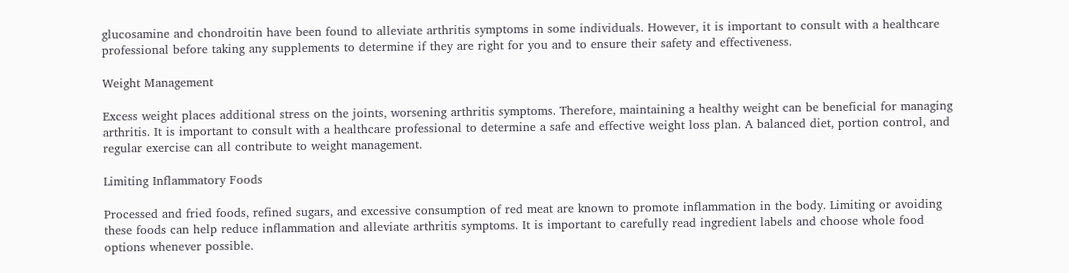glucosamine and chondroitin have been found to alleviate arthritis symptoms in some individuals. However, it is important to consult with a healthcare professional before taking any supplements to determine if they are right for you and to ensure their safety and effectiveness.

Weight Management

Excess weight places additional stress on the joints, worsening arthritis symptoms. Therefore, maintaining a healthy weight can be beneficial for managing arthritis. It is important to consult with a healthcare professional to determine a safe and effective weight loss plan. A balanced diet, portion control, and regular exercise can all contribute to weight management.

Limiting Inflammatory Foods

Processed and fried foods, refined sugars, and excessive consumption of red meat are known to promote inflammation in the body. Limiting or avoiding these foods can help reduce inflammation and alleviate arthritis symptoms. It is important to carefully read ingredient labels and choose whole food options whenever possible.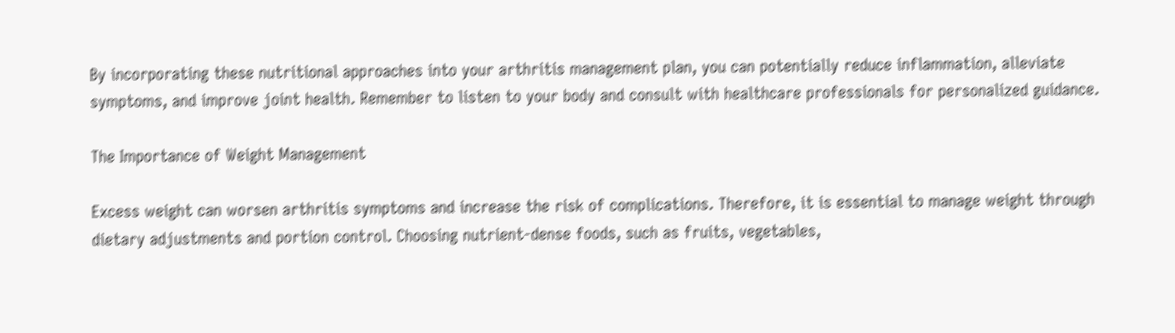By incorporating these nutritional approaches into your arthritis management plan, you can potentially reduce inflammation, alleviate symptoms, and improve joint health. Remember to listen to your body and consult with healthcare professionals for personalized guidance.

The Importance of Weight Management

Excess weight can worsen arthritis symptoms and increase the risk of complications. Therefore, it is essential to manage weight through dietary adjustments and portion control. Choosing nutrient-dense foods, such as fruits, vegetables,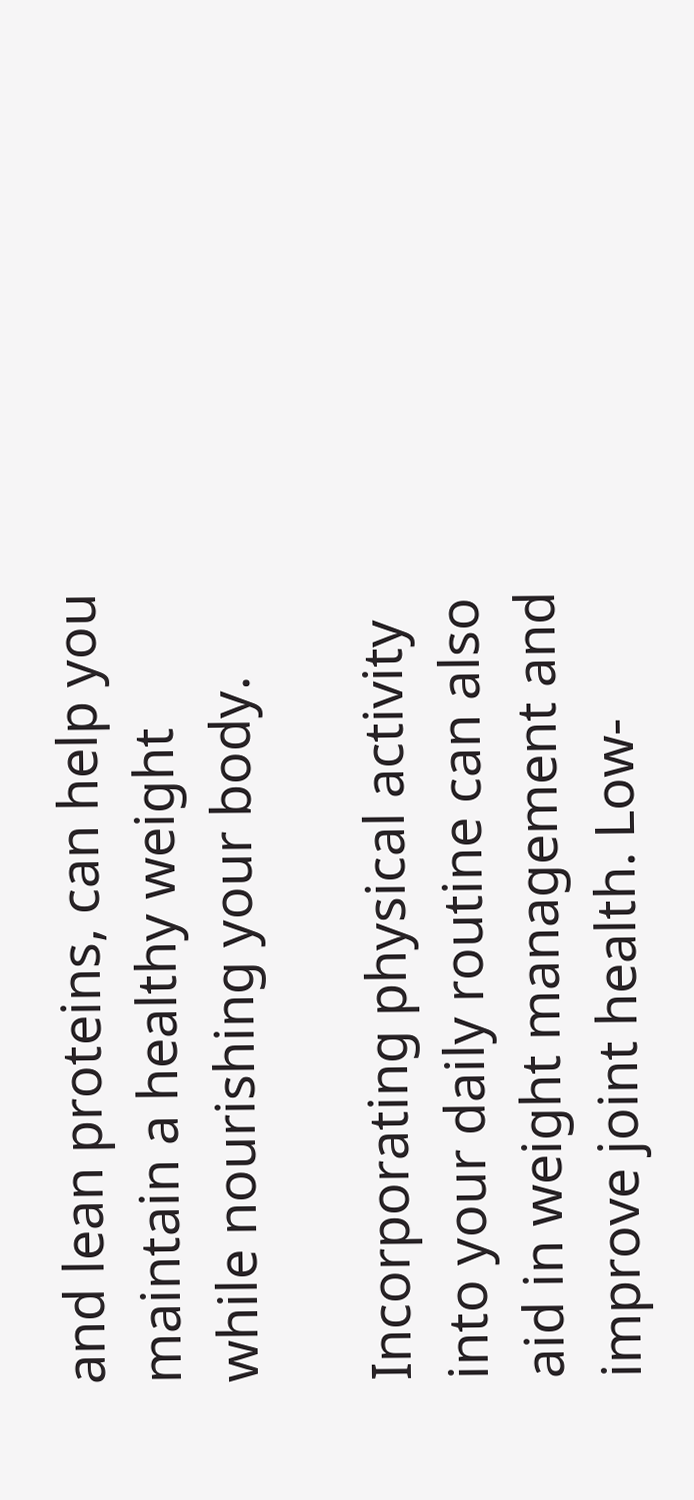and lean proteins, can help you maintain a healthy weight while nourishing your body.

Incorporating physical activity into your daily routine can also aid in weight management and improve joint health. Low-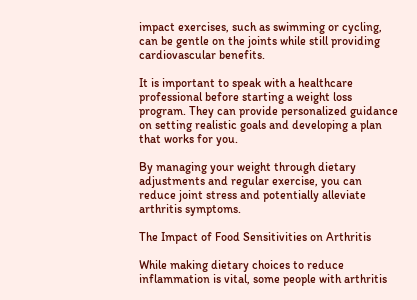impact exercises, such as swimming or cycling, can be gentle on the joints while still providing cardiovascular benefits.

It is important to speak with a healthcare professional before starting a weight loss program. They can provide personalized guidance on setting realistic goals and developing a plan that works for you.

By managing your weight through dietary adjustments and regular exercise, you can reduce joint stress and potentially alleviate arthritis symptoms.

The Impact of Food Sensitivities on Arthritis

While making dietary choices to reduce inflammation is vital, some people with arthritis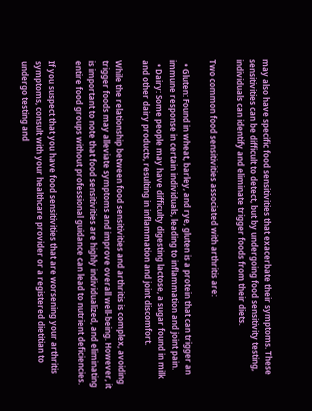may also have specific food sensitivities that exacerbate their symptoms. These sensitivities can be difficult to detect, but by undergoing food sensitivity testing, individuals can identify and eliminate trigger foods from their diets.

Two common food sensitivities associated with arthritis are:

  • Gluten: Found in wheat, barley, and rye, gluten is a protein that can trigger an immune response in certain individuals, leading to inflammation and joint pain.
  • Dairy: Some people may have difficulty digesting lactose, a sugar found in milk and other dairy products, resulting in inflammation and joint discomfort.

While the relationship between food sensitivities and arthritis is complex, avoiding trigger foods may alleviate symptoms and improve overall well-being. However, it is important to note that food sensitivities are highly individualized, and eliminating entire food groups without professional guidance can lead to nutrient deficiencies.

If you suspect that you have food sensitivities that are worsening your arthritis symptoms, consult with your healthcare provider or a registered dietitian to undergo testing and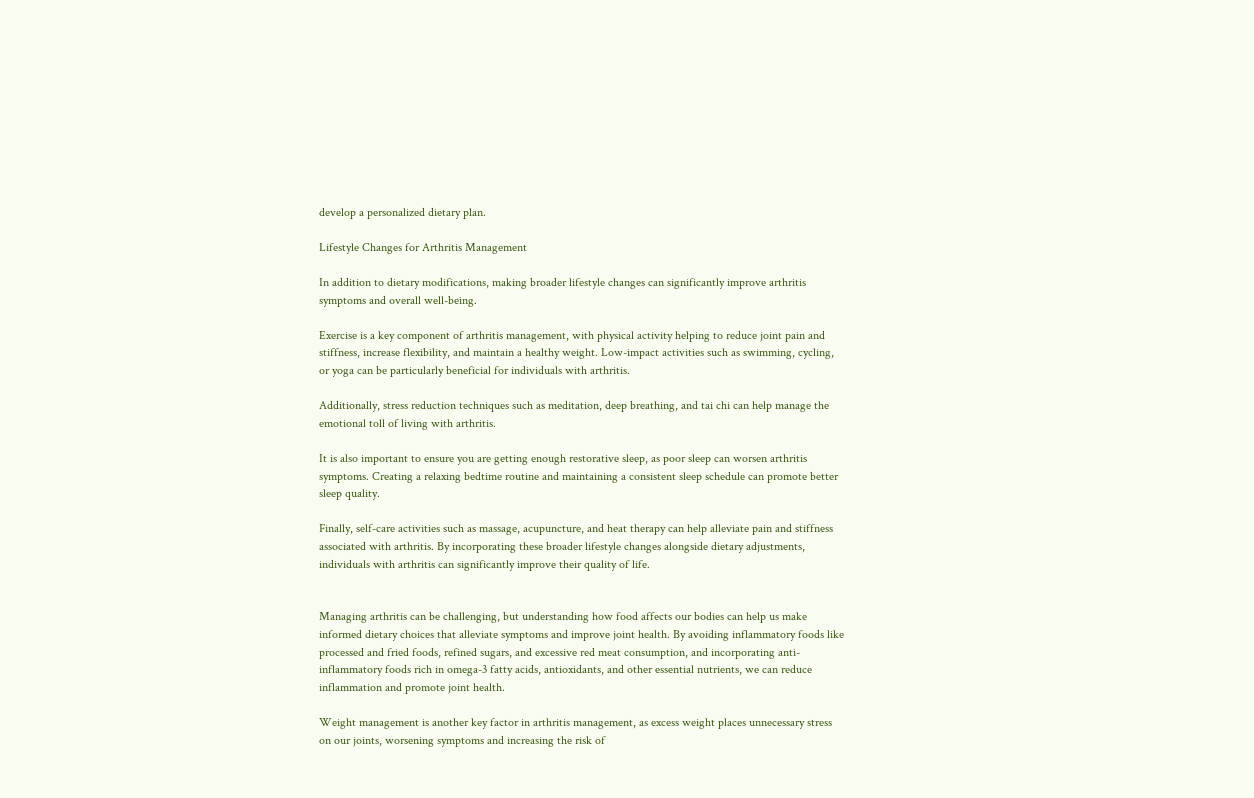develop a personalized dietary plan.

Lifestyle Changes for Arthritis Management

In addition to dietary modifications, making broader lifestyle changes can significantly improve arthritis symptoms and overall well-being.

Exercise is a key component of arthritis management, with physical activity helping to reduce joint pain and stiffness, increase flexibility, and maintain a healthy weight. Low-impact activities such as swimming, cycling, or yoga can be particularly beneficial for individuals with arthritis.

Additionally, stress reduction techniques such as meditation, deep breathing, and tai chi can help manage the emotional toll of living with arthritis.

It is also important to ensure you are getting enough restorative sleep, as poor sleep can worsen arthritis symptoms. Creating a relaxing bedtime routine and maintaining a consistent sleep schedule can promote better sleep quality.

Finally, self-care activities such as massage, acupuncture, and heat therapy can help alleviate pain and stiffness associated with arthritis. By incorporating these broader lifestyle changes alongside dietary adjustments, individuals with arthritis can significantly improve their quality of life.


Managing arthritis can be challenging, but understanding how food affects our bodies can help us make informed dietary choices that alleviate symptoms and improve joint health. By avoiding inflammatory foods like processed and fried foods, refined sugars, and excessive red meat consumption, and incorporating anti-inflammatory foods rich in omega-3 fatty acids, antioxidants, and other essential nutrients, we can reduce inflammation and promote joint health.

Weight management is another key factor in arthritis management, as excess weight places unnecessary stress on our joints, worsening symptoms and increasing the risk of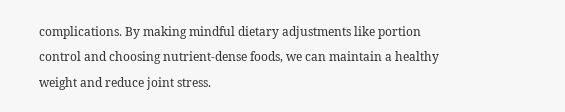complications. By making mindful dietary adjustments like portion control and choosing nutrient-dense foods, we can maintain a healthy weight and reduce joint stress.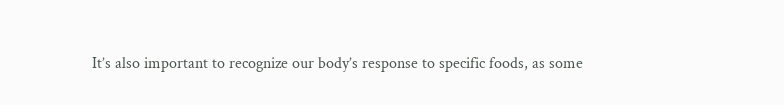It’s also important to recognize our body’s response to specific foods, as some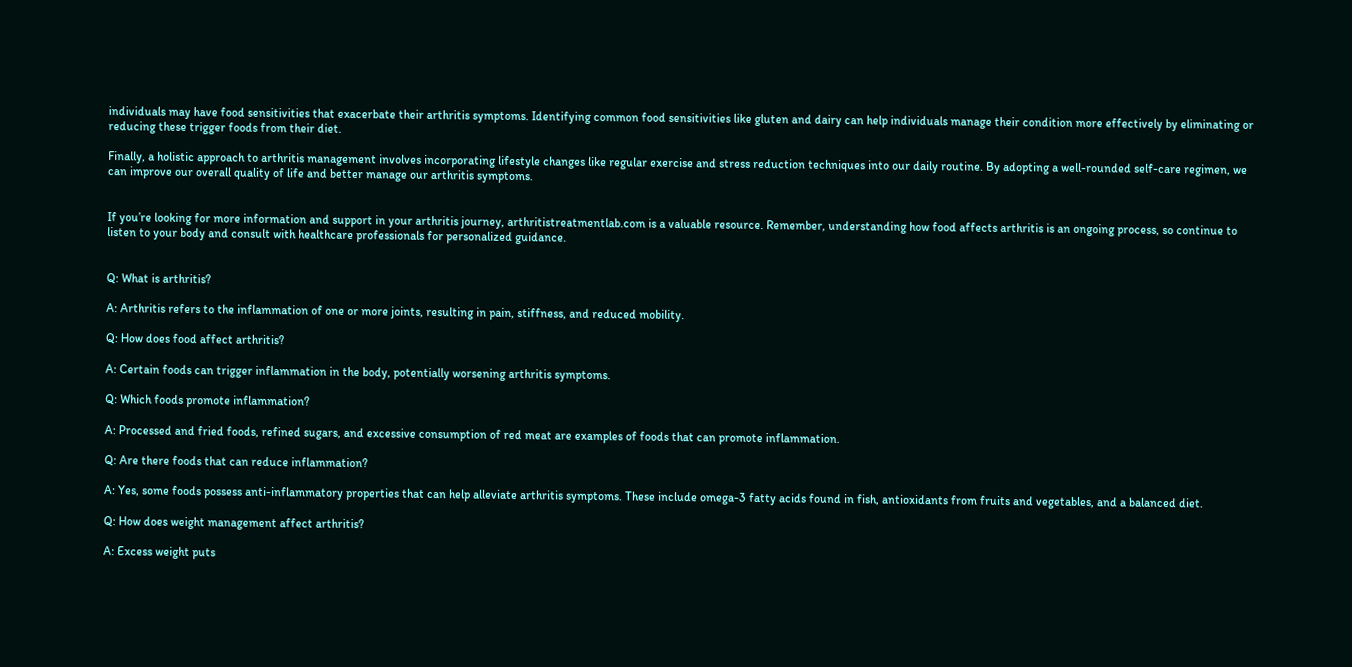individuals may have food sensitivities that exacerbate their arthritis symptoms. Identifying common food sensitivities like gluten and dairy can help individuals manage their condition more effectively by eliminating or reducing these trigger foods from their diet.

Finally, a holistic approach to arthritis management involves incorporating lifestyle changes like regular exercise and stress reduction techniques into our daily routine. By adopting a well-rounded self-care regimen, we can improve our overall quality of life and better manage our arthritis symptoms.


If you’re looking for more information and support in your arthritis journey, arthritistreatmentlab.com is a valuable resource. Remember, understanding how food affects arthritis is an ongoing process, so continue to listen to your body and consult with healthcare professionals for personalized guidance.


Q: What is arthritis?

A: Arthritis refers to the inflammation of one or more joints, resulting in pain, stiffness, and reduced mobility.

Q: How does food affect arthritis?

A: Certain foods can trigger inflammation in the body, potentially worsening arthritis symptoms.

Q: Which foods promote inflammation?

A: Processed and fried foods, refined sugars, and excessive consumption of red meat are examples of foods that can promote inflammation.

Q: Are there foods that can reduce inflammation?

A: Yes, some foods possess anti-inflammatory properties that can help alleviate arthritis symptoms. These include omega-3 fatty acids found in fish, antioxidants from fruits and vegetables, and a balanced diet.

Q: How does weight management affect arthritis?

A: Excess weight puts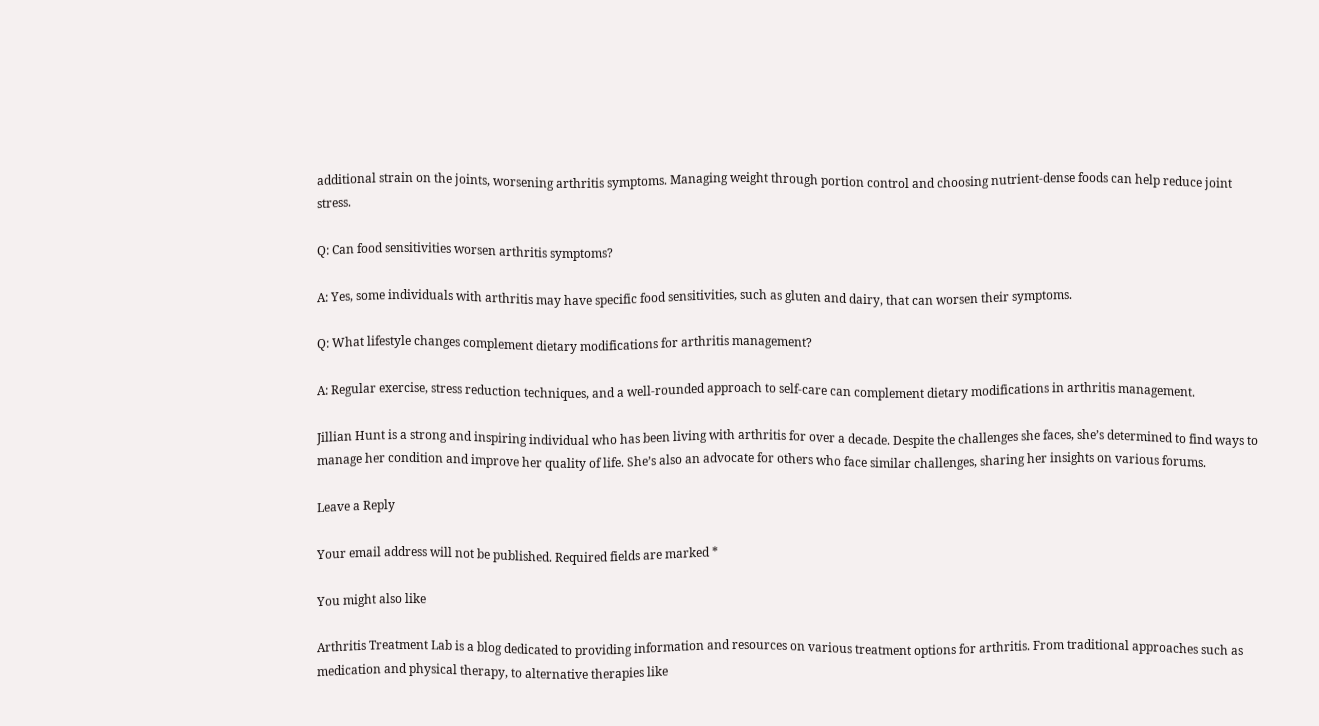additional strain on the joints, worsening arthritis symptoms. Managing weight through portion control and choosing nutrient-dense foods can help reduce joint stress.

Q: Can food sensitivities worsen arthritis symptoms?

A: Yes, some individuals with arthritis may have specific food sensitivities, such as gluten and dairy, that can worsen their symptoms.

Q: What lifestyle changes complement dietary modifications for arthritis management?

A: Regular exercise, stress reduction techniques, and a well-rounded approach to self-care can complement dietary modifications in arthritis management.

Jillian Hunt is a strong and inspiring individual who has been living with arthritis for over a decade. Despite the challenges she faces, she’s determined to find ways to manage her condition and improve her quality of life. She’s also an advocate for others who face similar challenges, sharing her insights on various forums.

Leave a Reply

Your email address will not be published. Required fields are marked *

You might also like

Arthritis Treatment Lab is a blog dedicated to providing information and resources on various treatment options for arthritis. From traditional approaches such as medication and physical therapy, to alternative therapies like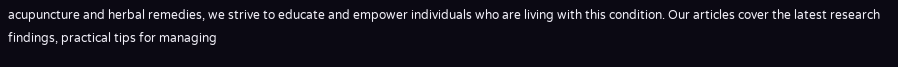acupuncture and herbal remedies, we strive to educate and empower individuals who are living with this condition. Our articles cover the latest research findings, practical tips for managing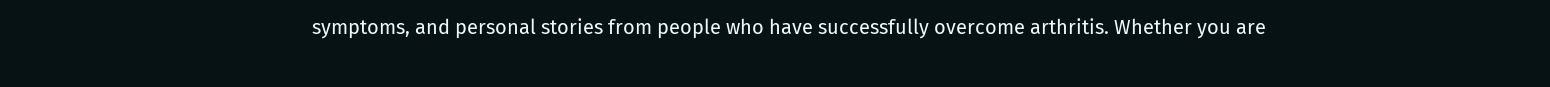symptoms, and personal stories from people who have successfully overcome arthritis. Whether you are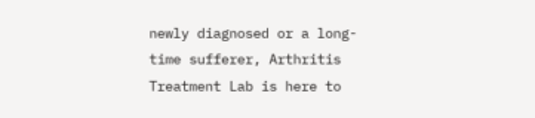newly diagnosed or a long-time sufferer, Arthritis Treatment Lab is here to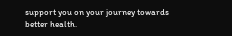support you on your journey towards better health.